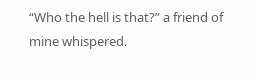“Who the hell is that?” a friend of mine whispered.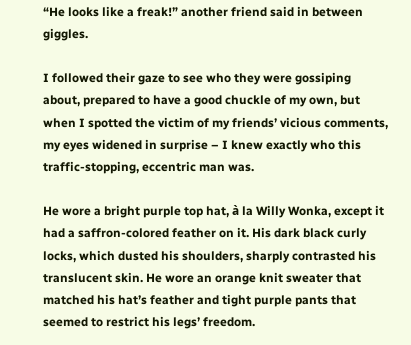“He looks like a freak!” another friend said in between giggles.

I followed their gaze to see who they were gossiping about, prepared to have a good chuckle of my own, but when I spotted the victim of my friends’ vicious comments, my eyes widened in surprise – I knew exactly who this traffic-stopping, eccentric man was.

He wore a bright purple top hat, à la Willy Wonka, except it had a saffron-colored feather on it. His dark black curly locks, which dusted his shoulders, sharply contrasted his translucent skin. He wore an orange knit sweater that matched his hat’s feather and tight purple pants that seemed to restrict his legs’ freedom.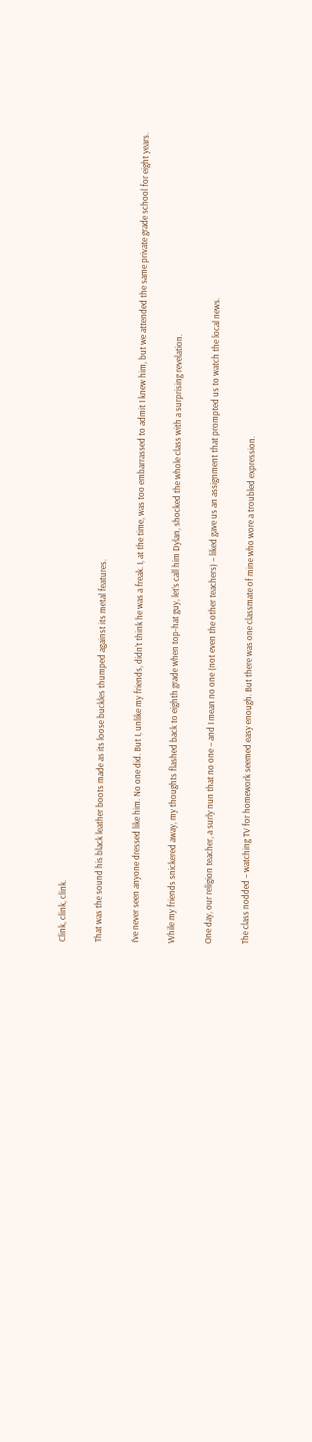Clink, clink, clink.

That was the sound his black leather boots made as its loose buckles thumped against its metal features.

I’ve never seen anyone dressed like him. No one did. But I, unlike my friends, didn’t think he was a freak. I, at the time, was too embarrassed to admit I knew him, but we attended the same private grade school for eight years.

While my friends snickered away, my thoughts flashed back to eighth grade when top-hat guy, let’s call him Dylan, shocked the whole class with a surprising revelation.

One day, our religion teacher, a surly nun that no one – and I mean no one (not even the other teachers) – liked gave us an assignment that prompted us to watch the local news.

The class nodded – watching TV for homework seemed easy enough. But there was one classmate of mine who wore a troubled expression.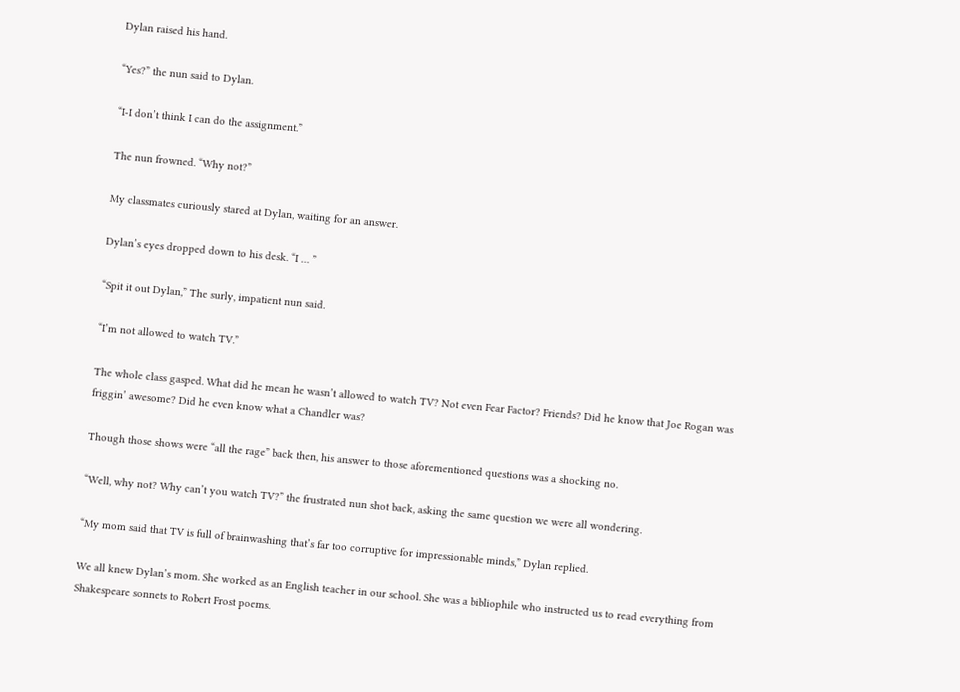Dylan raised his hand.

“Yes?” the nun said to Dylan.

“I-I don’t think I can do the assignment.”

The nun frowned. “Why not?”

My classmates curiously stared at Dylan, waiting for an answer.

Dylan’s eyes dropped down to his desk. “I … ”

“Spit it out Dylan,” The surly, impatient nun said.

“I’m not allowed to watch TV.”

The whole class gasped. What did he mean he wasn’t allowed to watch TV? Not even Fear Factor? Friends? Did he know that Joe Rogan was friggin’ awesome? Did he even know what a Chandler was?

Though those shows were “all the rage” back then, his answer to those aforementioned questions was a shocking no.

“Well, why not? Why can’t you watch TV?” the frustrated nun shot back, asking the same question we were all wondering.

“My mom said that TV is full of brainwashing that’s far too corruptive for impressionable minds,” Dylan replied.

We all knew Dylan’s mom. She worked as an English teacher in our school. She was a bibliophile who instructed us to read everything from Shakespeare sonnets to Robert Frost poems.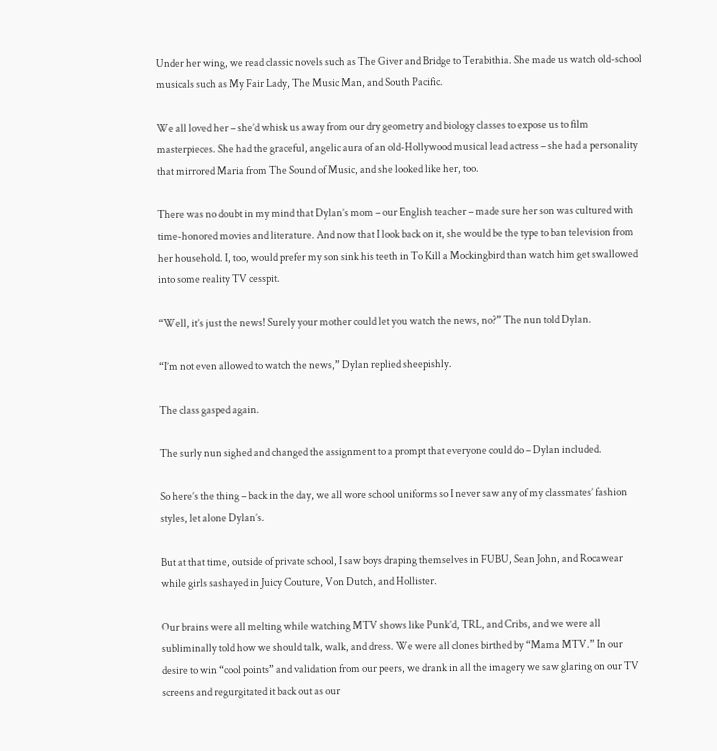Under her wing, we read classic novels such as The Giver and Bridge to Terabithia. She made us watch old-school musicals such as My Fair Lady, The Music Man, and South Pacific.

We all loved her – she’d whisk us away from our dry geometry and biology classes to expose us to film masterpieces. She had the graceful, angelic aura of an old-Hollywood musical lead actress – she had a personality that mirrored Maria from The Sound of Music, and she looked like her, too.

There was no doubt in my mind that Dylan’s mom – our English teacher – made sure her son was cultured with time-honored movies and literature. And now that I look back on it, she would be the type to ban television from her household. I, too, would prefer my son sink his teeth in To Kill a Mockingbird than watch him get swallowed into some reality TV cesspit.

“Well, it’s just the news! Surely your mother could let you watch the news, no?” The nun told Dylan.

“I’m not even allowed to watch the news,” Dylan replied sheepishly.

The class gasped again.

The surly nun sighed and changed the assignment to a prompt that everyone could do – Dylan included.

So here’s the thing – back in the day, we all wore school uniforms so I never saw any of my classmates’ fashion styles, let alone Dylan’s.

But at that time, outside of private school, I saw boys draping themselves in FUBU, Sean John, and Rocawear while girls sashayed in Juicy Couture, Von Dutch, and Hollister.

Our brains were all melting while watching MTV shows like Punk’d, TRL, and Cribs, and we were all subliminally told how we should talk, walk, and dress. We were all clones birthed by “Mama MTV.” In our desire to win “cool points” and validation from our peers, we drank in all the imagery we saw glaring on our TV screens and regurgitated it back out as our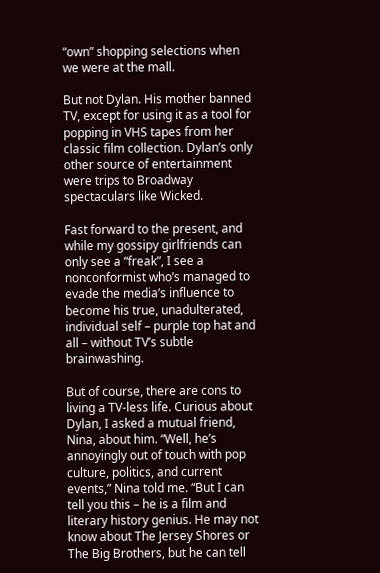“own” shopping selections when we were at the mall.

But not Dylan. His mother banned TV, except for using it as a tool for popping in VHS tapes from her classic film collection. Dylan’s only other source of entertainment were trips to Broadway spectaculars like Wicked.

Fast forward to the present, and while my gossipy girlfriends can only see a “freak”, I see a nonconformist who’s managed to evade the media’s influence to become his true, unadulterated, individual self – purple top hat and all – without TV’s subtle brainwashing.

But of course, there are cons to living a TV-less life. Curious about Dylan, I asked a mutual friend, Nina, about him. “Well, he’s annoyingly out of touch with pop culture, politics, and current events,” Nina told me. “But I can tell you this – he is a film and literary history genius. He may not know about The Jersey Shores or The Big Brothers, but he can tell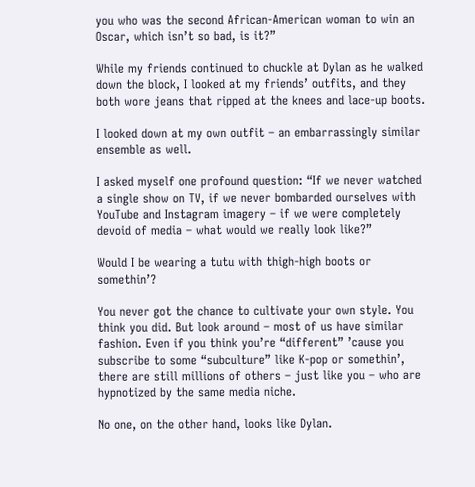you who was the second African-American woman to win an Oscar, which isn’t so bad, is it?”

While my friends continued to chuckle at Dylan as he walked down the block, I looked at my friends’ outfits, and they both wore jeans that ripped at the knees and lace-up boots.

I looked down at my own outfit – an embarrassingly similar ensemble as well.

I asked myself one profound question: “If we never watched a single show on TV, if we never bombarded ourselves with YouTube and Instagram imagery – if we were completely devoid of media – what would we really look like?”

Would I be wearing a tutu with thigh-high boots or somethin’?

You never got the chance to cultivate your own style. You think you did. But look around – most of us have similar fashion. Even if you think you’re “different” ’cause you subscribe to some “subculture” like K-pop or somethin’, there are still millions of others – just like you – who are hypnotized by the same media niche.

No one, on the other hand, looks like Dylan.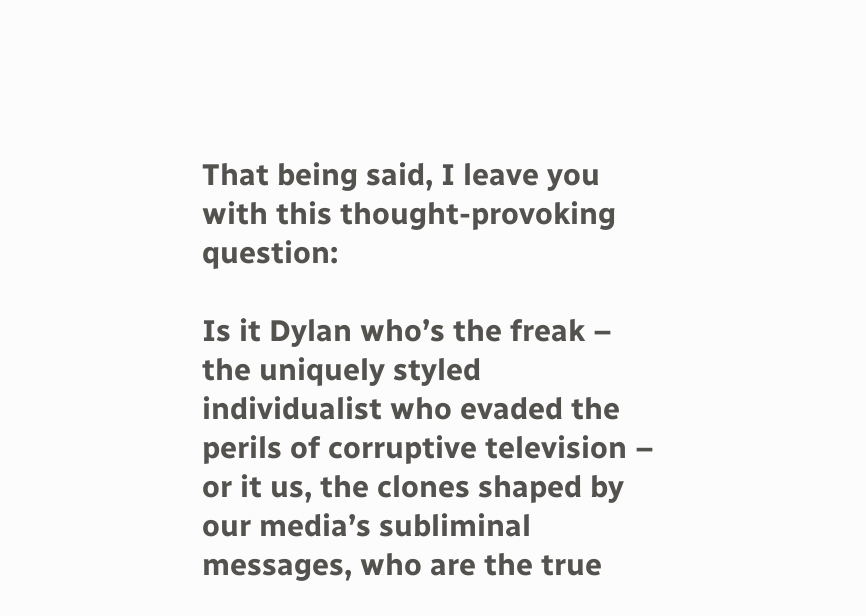That being said, I leave you with this thought-provoking question:

Is it Dylan who’s the freak – the uniquely styled individualist who evaded the perils of corruptive television – or it us, the clones shaped by our media’s subliminal messages, who are the true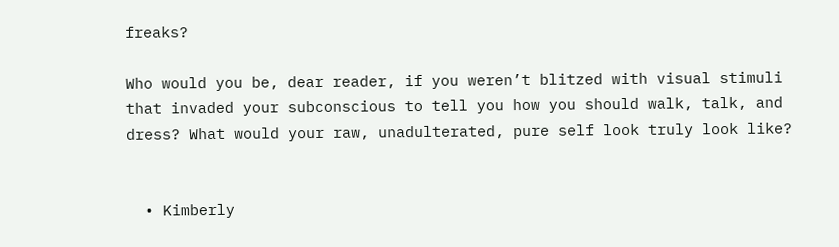freaks?

Who would you be, dear reader, if you weren’t blitzed with visual stimuli that invaded your subconscious to tell you how you should walk, talk, and dress? What would your raw, unadulterated, pure self look truly look like?


  • Kimberly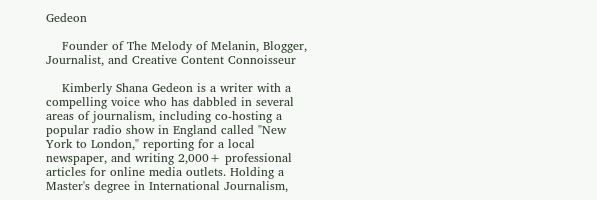Gedeon

    Founder of The Melody of Melanin, Blogger, Journalist, and Creative Content Connoisseur

    Kimberly Shana Gedeon is a writer with a compelling voice who has dabbled in several areas of journalism, including co-hosting a popular radio show in England called "New York to London," reporting for a local newspaper, and writing 2,000+ professional articles for online media outlets. Holding a Master's degree in International Journalism,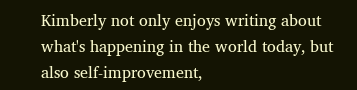Kimberly not only enjoys writing about what's happening in the world today, but also self-improvement,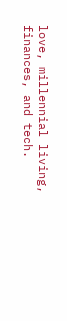love, millennial living, finances, and tech.